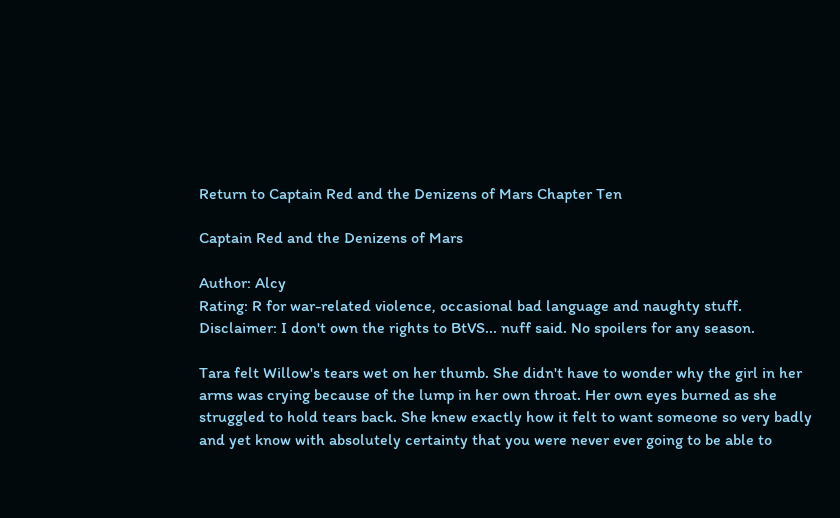Return to Captain Red and the Denizens of Mars Chapter Ten

Captain Red and the Denizens of Mars

Author: Alcy
Rating: R for war-related violence, occasional bad language and naughty stuff.
Disclaimer: I don't own the rights to BtVS... nuff said. No spoilers for any season.

Tara felt Willow's tears wet on her thumb. She didn't have to wonder why the girl in her arms was crying because of the lump in her own throat. Her own eyes burned as she struggled to hold tears back. She knew exactly how it felt to want someone so very badly and yet know with absolutely certainty that you were never ever going to be able to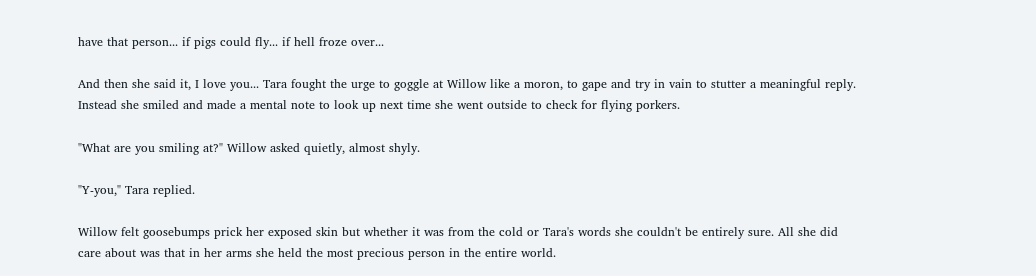have that person... if pigs could fly... if hell froze over...

And then she said it, I love you... Tara fought the urge to goggle at Willow like a moron, to gape and try in vain to stutter a meaningful reply. Instead she smiled and made a mental note to look up next time she went outside to check for flying porkers.

"What are you smiling at?" Willow asked quietly, almost shyly.

"Y-you," Tara replied.

Willow felt goosebumps prick her exposed skin but whether it was from the cold or Tara's words she couldn't be entirely sure. All she did care about was that in her arms she held the most precious person in the entire world.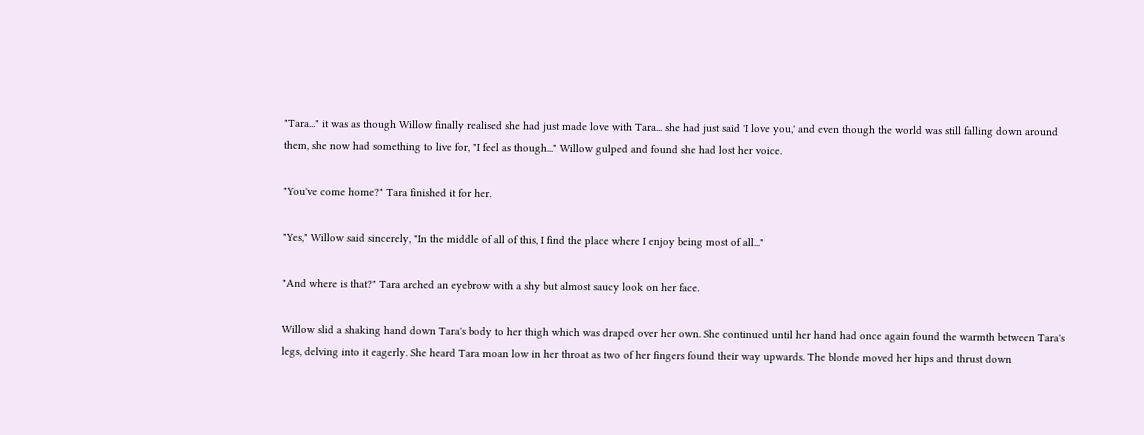"Tara..." it was as though Willow finally realised she had just made love with Tara... she had just said 'I love you,' and even though the world was still falling down around them, she now had something to live for, "I feel as though..." Willow gulped and found she had lost her voice.

"You've come home?" Tara finished it for her.

"Yes," Willow said sincerely, "In the middle of all of this, I find the place where I enjoy being most of all..."

"And where is that?" Tara arched an eyebrow with a shy but almost saucy look on her face.

Willow slid a shaking hand down Tara's body to her thigh which was draped over her own. She continued until her hand had once again found the warmth between Tara's legs, delving into it eagerly. She heard Tara moan low in her throat as two of her fingers found their way upwards. The blonde moved her hips and thrust down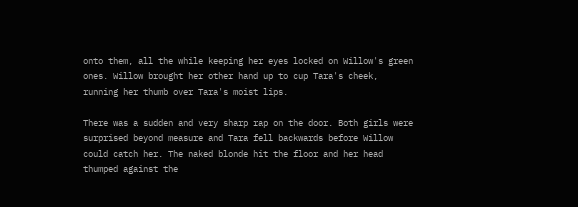onto them, all the while keeping her eyes locked on Willow's green ones. Willow brought her other hand up to cup Tara's cheek, running her thumb over Tara's moist lips.

There was a sudden and very sharp rap on the door. Both girls were surprised beyond measure and Tara fell backwards before Willow could catch her. The naked blonde hit the floor and her head thumped against the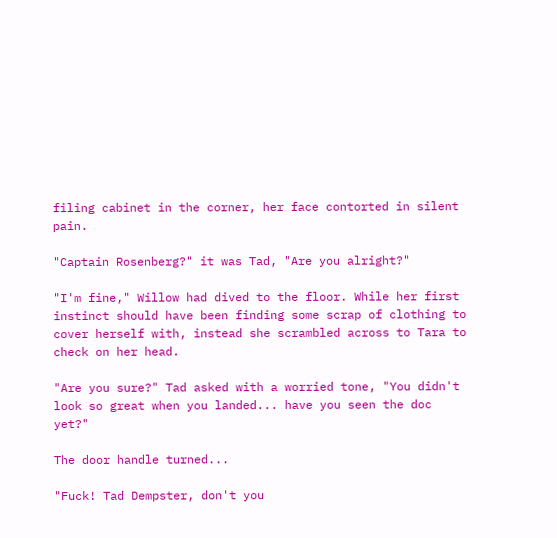filing cabinet in the corner, her face contorted in silent pain.

"Captain Rosenberg?" it was Tad, "Are you alright?"

"I'm fine," Willow had dived to the floor. While her first instinct should have been finding some scrap of clothing to cover herself with, instead she scrambled across to Tara to check on her head.

"Are you sure?" Tad asked with a worried tone, "You didn't look so great when you landed... have you seen the doc yet?"

The door handle turned...

"Fuck! Tad Dempster, don't you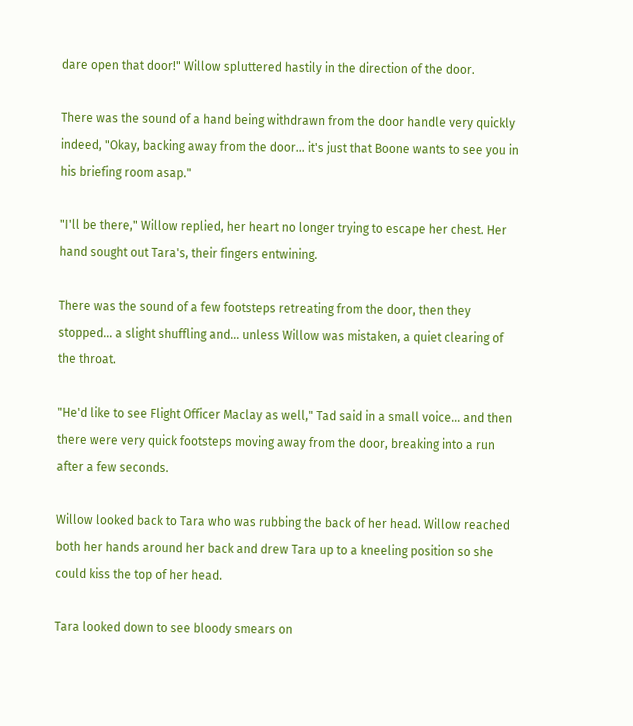dare open that door!" Willow spluttered hastily in the direction of the door.

There was the sound of a hand being withdrawn from the door handle very quickly indeed, "Okay, backing away from the door... it's just that Boone wants to see you in his briefing room asap."

"I'll be there," Willow replied, her heart no longer trying to escape her chest. Her hand sought out Tara's, their fingers entwining.

There was the sound of a few footsteps retreating from the door, then they stopped... a slight shuffling and... unless Willow was mistaken, a quiet clearing of the throat.

"He'd like to see Flight Officer Maclay as well," Tad said in a small voice... and then there were very quick footsteps moving away from the door, breaking into a run after a few seconds.

Willow looked back to Tara who was rubbing the back of her head. Willow reached both her hands around her back and drew Tara up to a kneeling position so she could kiss the top of her head.

Tara looked down to see bloody smears on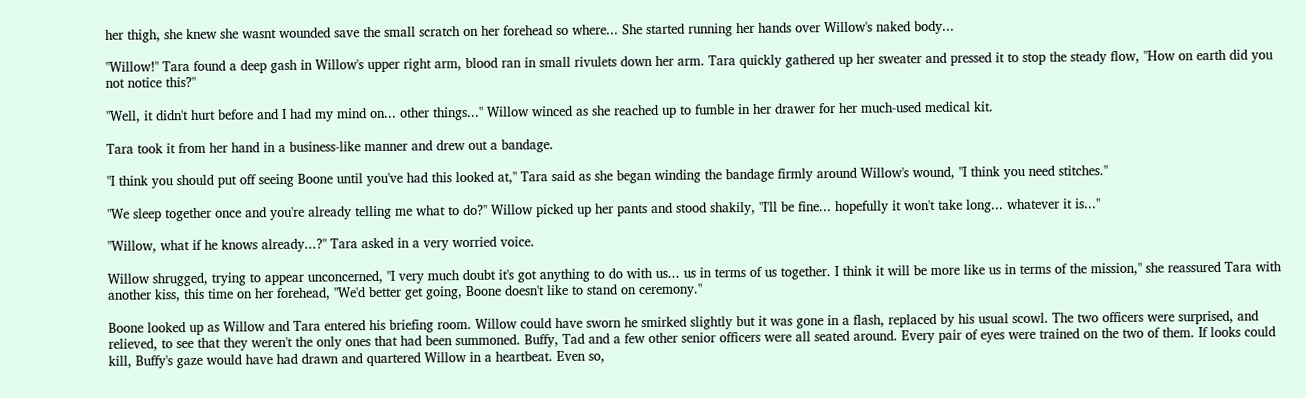her thigh, she knew she wasnt wounded save the small scratch on her forehead so where... She started running her hands over Willow's naked body...

"Willow!" Tara found a deep gash in Willow's upper right arm, blood ran in small rivulets down her arm. Tara quickly gathered up her sweater and pressed it to stop the steady flow, "How on earth did you not notice this?"

"Well, it didn't hurt before and I had my mind on... other things..." Willow winced as she reached up to fumble in her drawer for her much-used medical kit.

Tara took it from her hand in a business-like manner and drew out a bandage.

"I think you should put off seeing Boone until you've had this looked at," Tara said as she began winding the bandage firmly around Willow's wound, "I think you need stitches."

"We sleep together once and you're already telling me what to do?" Willow picked up her pants and stood shakily, "I'll be fine... hopefully it won't take long... whatever it is..."

"Willow, what if he knows already...?" Tara asked in a very worried voice.

Willow shrugged, trying to appear unconcerned, "I very much doubt it's got anything to do with us... us in terms of us together. I think it will be more like us in terms of the mission," she reassured Tara with another kiss, this time on her forehead, "We'd better get going, Boone doesn't like to stand on ceremony."

Boone looked up as Willow and Tara entered his briefing room. Willow could have sworn he smirked slightly but it was gone in a flash, replaced by his usual scowl. The two officers were surprised, and relieved, to see that they weren't the only ones that had been summoned. Buffy, Tad and a few other senior officers were all seated around. Every pair of eyes were trained on the two of them. If looks could kill, Buffy's gaze would have had drawn and quartered Willow in a heartbeat. Even so,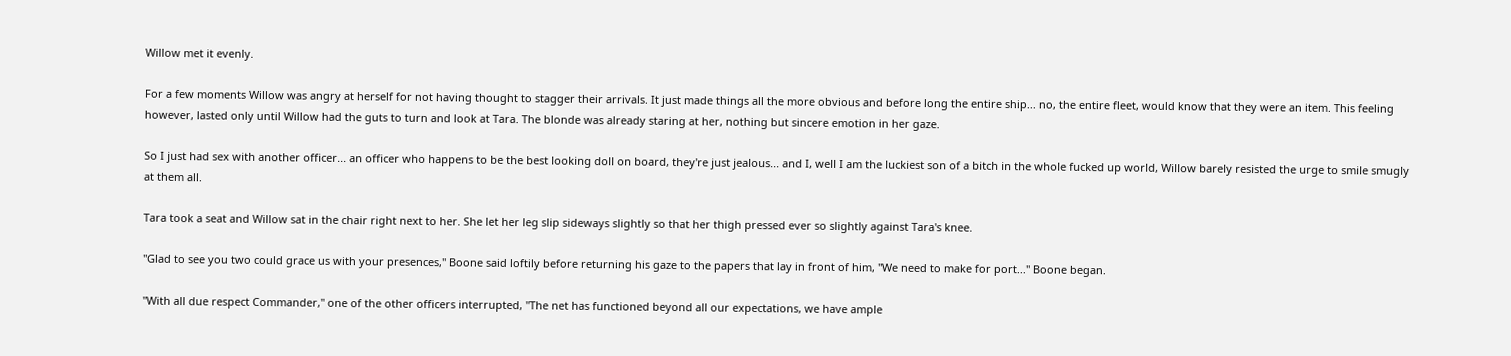Willow met it evenly.

For a few moments Willow was angry at herself for not having thought to stagger their arrivals. It just made things all the more obvious and before long the entire ship... no, the entire fleet, would know that they were an item. This feeling however, lasted only until Willow had the guts to turn and look at Tara. The blonde was already staring at her, nothing but sincere emotion in her gaze.

So I just had sex with another officer... an officer who happens to be the best looking doll on board, they're just jealous... and I, well I am the luckiest son of a bitch in the whole fucked up world, Willow barely resisted the urge to smile smugly at them all.

Tara took a seat and Willow sat in the chair right next to her. She let her leg slip sideways slightly so that her thigh pressed ever so slightly against Tara's knee.

"Glad to see you two could grace us with your presences," Boone said loftily before returning his gaze to the papers that lay in front of him, "We need to make for port..." Boone began.

"With all due respect Commander," one of the other officers interrupted, "The net has functioned beyond all our expectations, we have ample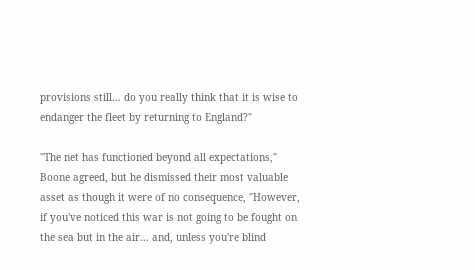provisions still... do you really think that it is wise to endanger the fleet by returning to England?"

"The net has functioned beyond all expectations," Boone agreed, but he dismissed their most valuable asset as though it were of no consequence, "However, if you've noticed this war is not going to be fought on the sea but in the air... and, unless you're blind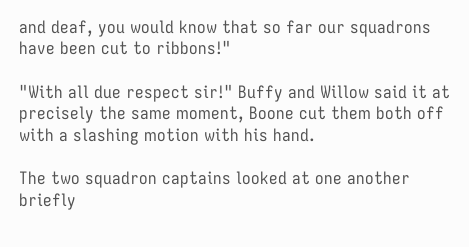and deaf, you would know that so far our squadrons have been cut to ribbons!"

"With all due respect sir!" Buffy and Willow said it at precisely the same moment, Boone cut them both off with a slashing motion with his hand.

The two squadron captains looked at one another briefly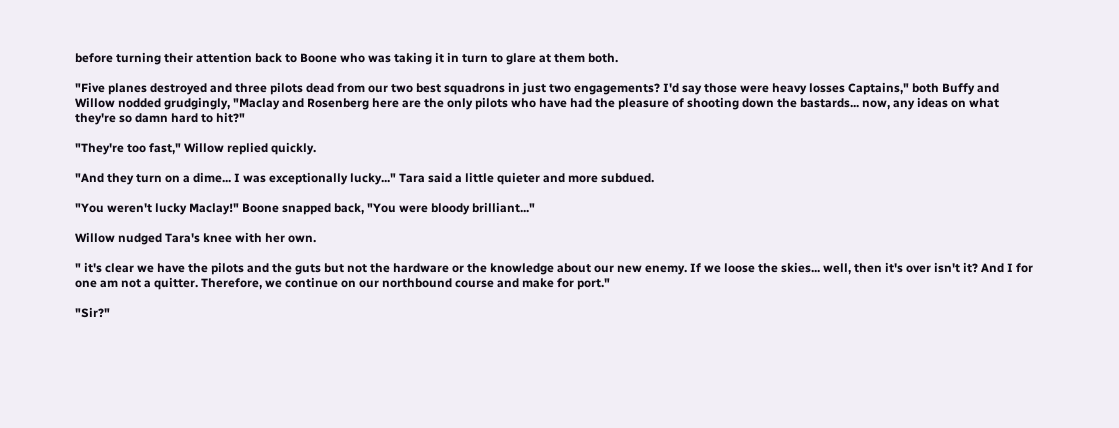before turning their attention back to Boone who was taking it in turn to glare at them both.

"Five planes destroyed and three pilots dead from our two best squadrons in just two engagements? I'd say those were heavy losses Captains," both Buffy and Willow nodded grudgingly, "Maclay and Rosenberg here are the only pilots who have had the pleasure of shooting down the bastards... now, any ideas on what they're so damn hard to hit?"

"They're too fast," Willow replied quickly.

"And they turn on a dime... I was exceptionally lucky..." Tara said a little quieter and more subdued.

"You weren't lucky Maclay!" Boone snapped back, "You were bloody brilliant..."

Willow nudged Tara's knee with her own.

" it's clear we have the pilots and the guts but not the hardware or the knowledge about our new enemy. If we loose the skies... well, then it's over isn't it? And I for one am not a quitter. Therefore, we continue on our northbound course and make for port."

"Sir?"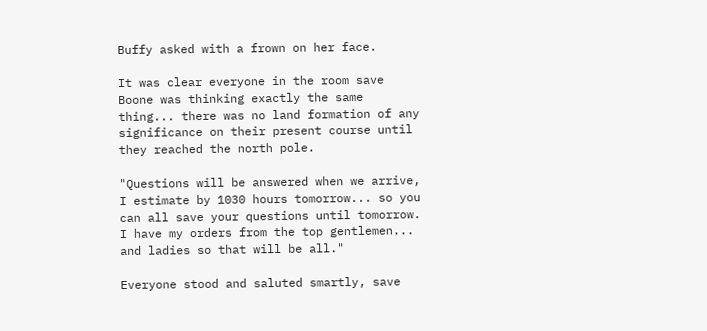Buffy asked with a frown on her face.

It was clear everyone in the room save Boone was thinking exactly the same thing... there was no land formation of any significance on their present course until they reached the north pole.

"Questions will be answered when we arrive, I estimate by 1030 hours tomorrow... so you can all save your questions until tomorrow. I have my orders from the top gentlemen... and ladies so that will be all."

Everyone stood and saluted smartly, save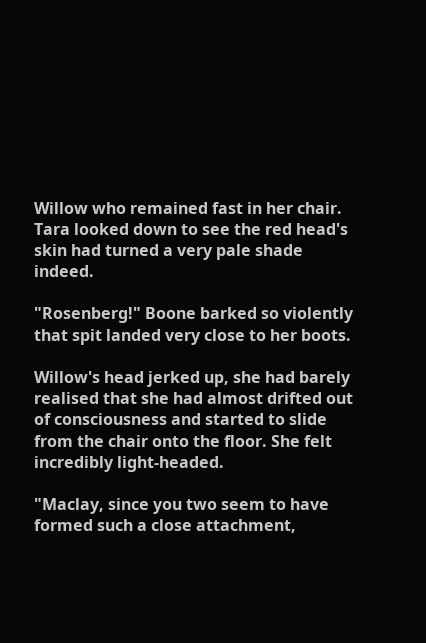Willow who remained fast in her chair. Tara looked down to see the red head's skin had turned a very pale shade indeed.

"Rosenberg!" Boone barked so violently that spit landed very close to her boots.

Willow's head jerked up, she had barely realised that she had almost drifted out of consciousness and started to slide from the chair onto the floor. She felt incredibly light-headed.

"Maclay, since you two seem to have formed such a close attachment,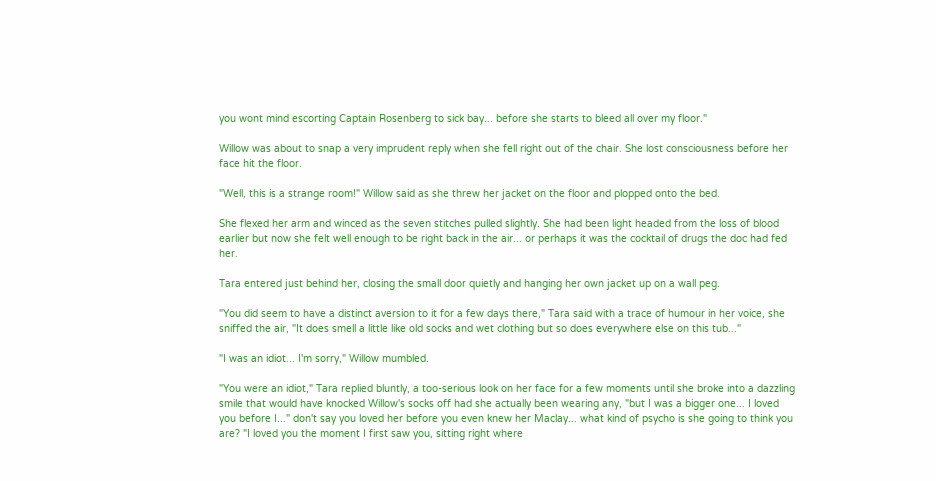you wont mind escorting Captain Rosenberg to sick bay... before she starts to bleed all over my floor."

Willow was about to snap a very imprudent reply when she fell right out of the chair. She lost consciousness before her face hit the floor.

"Well, this is a strange room!" Willow said as she threw her jacket on the floor and plopped onto the bed.

She flexed her arm and winced as the seven stitches pulled slightly. She had been light headed from the loss of blood earlier but now she felt well enough to be right back in the air... or perhaps it was the cocktail of drugs the doc had fed her.

Tara entered just behind her, closing the small door quietly and hanging her own jacket up on a wall peg.

"You did seem to have a distinct aversion to it for a few days there," Tara said with a trace of humour in her voice, she sniffed the air, "It does smell a little like old socks and wet clothing but so does everywhere else on this tub..."

"I was an idiot... I'm sorry," Willow mumbled.

"You were an idiot," Tara replied bluntly, a too-serious look on her face for a few moments until she broke into a dazzling smile that would have knocked Willow's socks off had she actually been wearing any, "but I was a bigger one... I loved you before I..." don't say you loved her before you even knew her Maclay... what kind of psycho is she going to think you are? "I loved you the moment I first saw you, sitting right where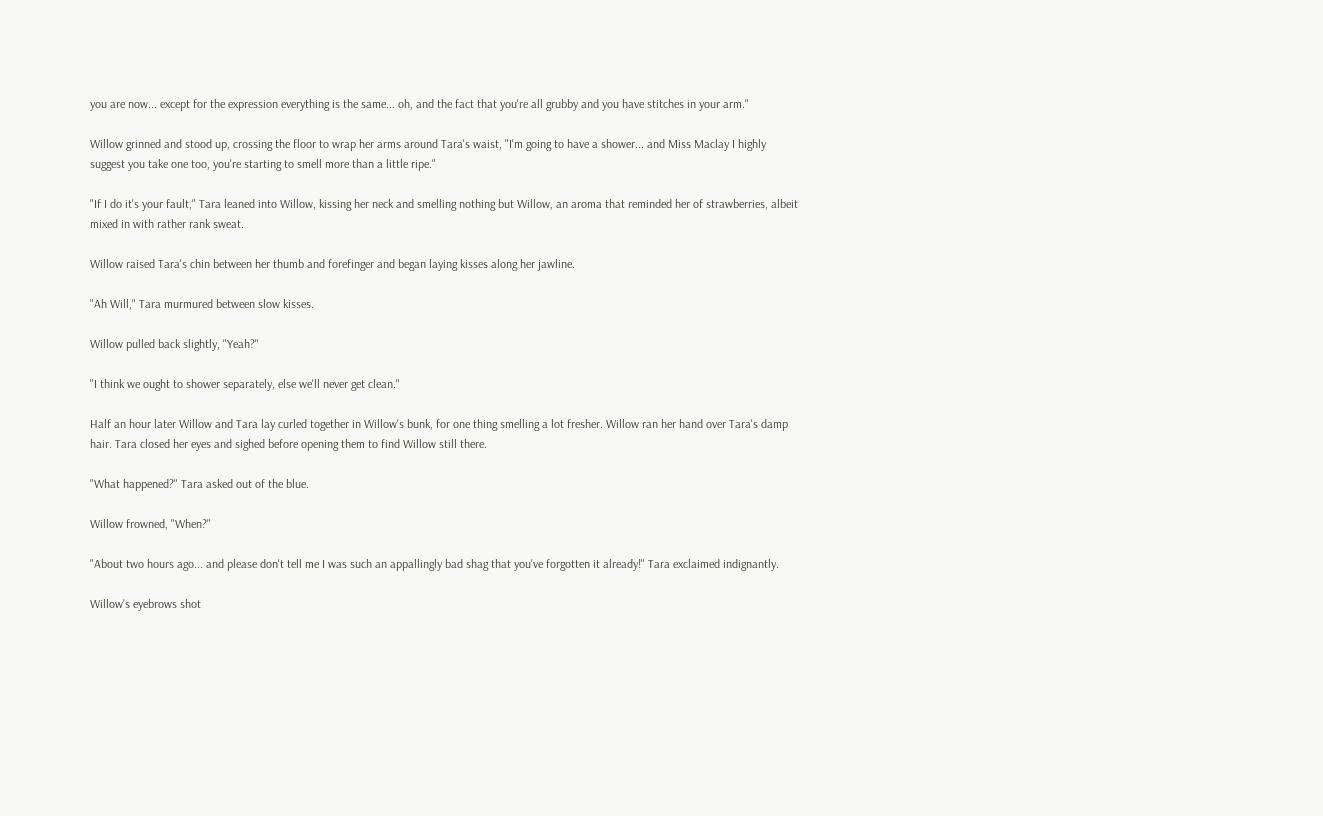you are now... except for the expression everything is the same... oh, and the fact that you're all grubby and you have stitches in your arm."

Willow grinned and stood up, crossing the floor to wrap her arms around Tara's waist, "I'm going to have a shower... and Miss Maclay I highly suggest you take one too, you're starting to smell more than a little ripe."

"If I do it's your fault," Tara leaned into Willow, kissing her neck and smelling nothing but Willow, an aroma that reminded her of strawberries, albeit mixed in with rather rank sweat.

Willow raised Tara's chin between her thumb and forefinger and began laying kisses along her jawline.

"Ah Will," Tara murmured between slow kisses.

Willow pulled back slightly, "Yeah?"

"I think we ought to shower separately, else we'll never get clean."

Half an hour later Willow and Tara lay curled together in Willow's bunk, for one thing smelling a lot fresher. Willow ran her hand over Tara's damp hair. Tara closed her eyes and sighed before opening them to find Willow still there.

"What happened?" Tara asked out of the blue.

Willow frowned, "When?"

"About two hours ago... and please don't tell me I was such an appallingly bad shag that you've forgotten it already!" Tara exclaimed indignantly.

Willow's eyebrows shot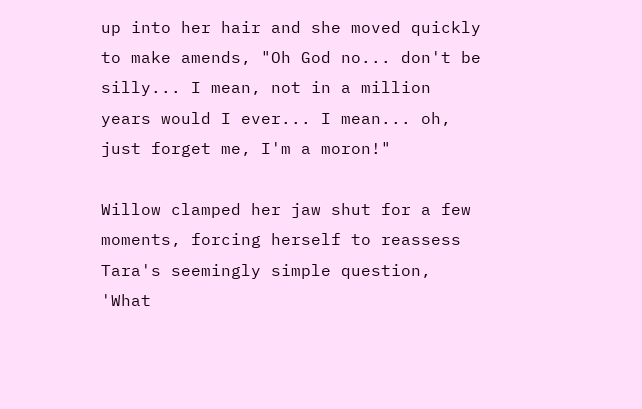up into her hair and she moved quickly to make amends, "Oh God no... don't be silly... I mean, not in a million years would I ever... I mean... oh, just forget me, I'm a moron!"

Willow clamped her jaw shut for a few moments, forcing herself to reassess Tara's seemingly simple question, 'What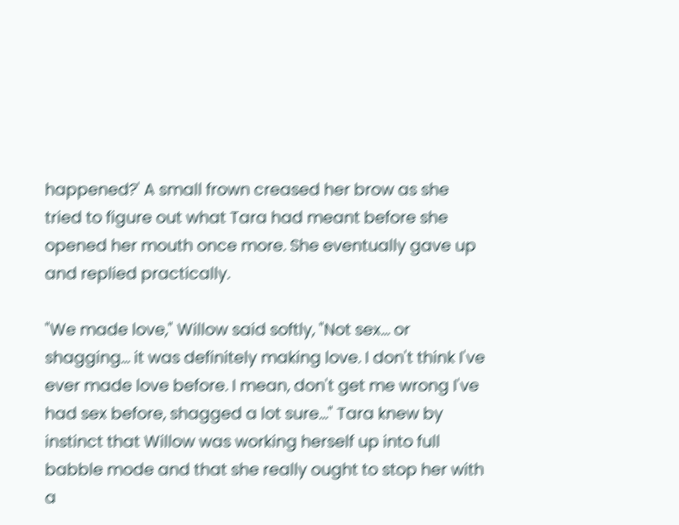happened?' A small frown creased her brow as she tried to figure out what Tara had meant before she opened her mouth once more. She eventually gave up and replied practically.

"We made love," Willow said softly, "Not sex... or shagging... it was definitely making love. I don't think I've ever made love before. I mean, don't get me wrong I've had sex before, shagged a lot sure..." Tara knew by instinct that Willow was working herself up into full babble mode and that she really ought to stop her with a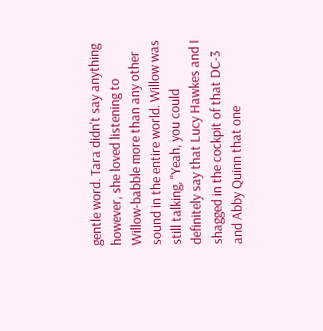gentle word. Tara didn't say anything however, she loved listening to Willow-babble more than any other sound in the entire world. Willow was still talking, "Yeah, you could definitely say that Lucy Hawkes and I shagged in the cockpit of that DC-3 and Abby Quinn that one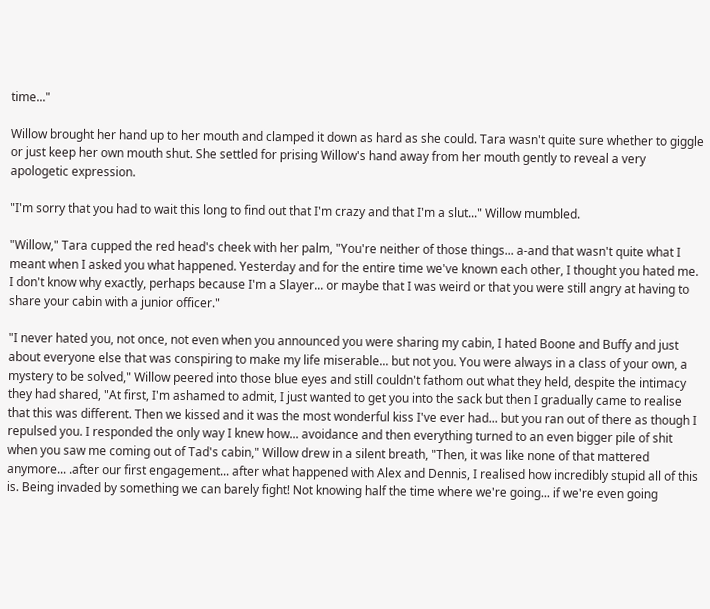time..."

Willow brought her hand up to her mouth and clamped it down as hard as she could. Tara wasn't quite sure whether to giggle or just keep her own mouth shut. She settled for prising Willow's hand away from her mouth gently to reveal a very apologetic expression.

"I'm sorry that you had to wait this long to find out that I'm crazy and that I'm a slut..." Willow mumbled.

"Willow," Tara cupped the red head's cheek with her palm, "You're neither of those things... a-and that wasn't quite what I meant when I asked you what happened. Yesterday and for the entire time we've known each other, I thought you hated me. I don't know why exactly, perhaps because I'm a Slayer... or maybe that I was weird or that you were still angry at having to share your cabin with a junior officer."

"I never hated you, not once, not even when you announced you were sharing my cabin, I hated Boone and Buffy and just about everyone else that was conspiring to make my life miserable... but not you. You were always in a class of your own, a mystery to be solved," Willow peered into those blue eyes and still couldn't fathom out what they held, despite the intimacy they had shared, "At first, I'm ashamed to admit, I just wanted to get you into the sack but then I gradually came to realise that this was different. Then we kissed and it was the most wonderful kiss I've ever had... but you ran out of there as though I repulsed you. I responded the only way I knew how... avoidance and then everything turned to an even bigger pile of shit when you saw me coming out of Tad's cabin," Willow drew in a silent breath, "Then, it was like none of that mattered anymore... .after our first engagement... after what happened with Alex and Dennis, I realised how incredibly stupid all of this is. Being invaded by something we can barely fight! Not knowing half the time where we're going... if we're even going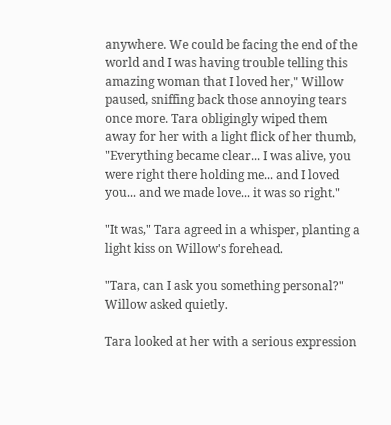anywhere. We could be facing the end of the world and I was having trouble telling this amazing woman that I loved her," Willow paused, sniffing back those annoying tears once more. Tara obligingly wiped them away for her with a light flick of her thumb, "Everything became clear... I was alive, you were right there holding me... and I loved you... and we made love... it was so right."

"It was," Tara agreed in a whisper, planting a light kiss on Willow's forehead.

"Tara, can I ask you something personal?" Willow asked quietly.

Tara looked at her with a serious expression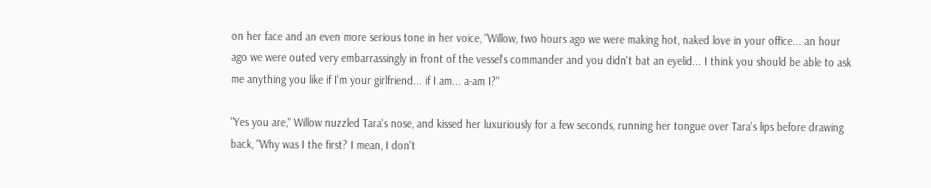on her face and an even more serious tone in her voice, "Willow, two hours ago we were making hot, naked love in your office... an hour ago we were outed very embarrassingly in front of the vessel's commander and you didn't bat an eyelid... I think you should be able to ask me anything you like if I'm your girlfriend... if I am... a-am I?"

"Yes you are," Willow nuzzled Tara's nose, and kissed her luxuriously for a few seconds, running her tongue over Tara's lips before drawing back, "Why was I the first? I mean, I don't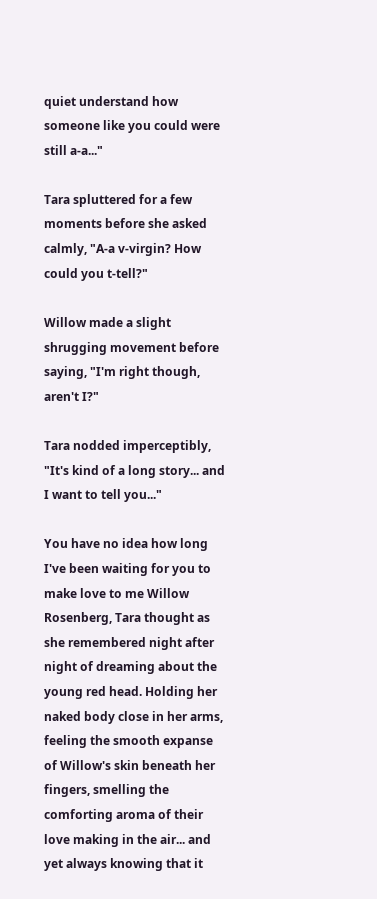quiet understand how someone like you could were still a-a..."

Tara spluttered for a few moments before she asked calmly, "A-a v-virgin? How could you t-tell?"

Willow made a slight shrugging movement before saying, "I'm right though, aren't I?"

Tara nodded imperceptibly, "It's kind of a long story... and I want to tell you..."

You have no idea how long I've been waiting for you to make love to me Willow Rosenberg, Tara thought as she remembered night after night of dreaming about the young red head. Holding her naked body close in her arms, feeling the smooth expanse of Willow's skin beneath her fingers, smelling the comforting aroma of their love making in the air... and yet always knowing that it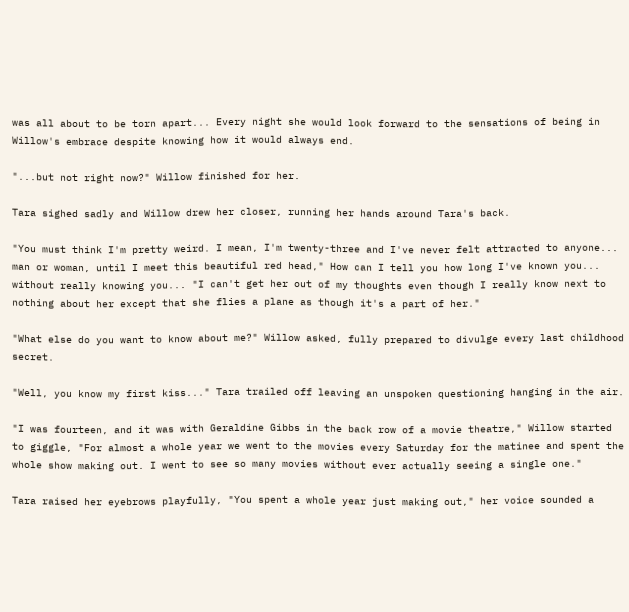was all about to be torn apart... Every night she would look forward to the sensations of being in Willow's embrace despite knowing how it would always end.

"...but not right now?" Willow finished for her.

Tara sighed sadly and Willow drew her closer, running her hands around Tara's back.

"You must think I'm pretty weird. I mean, I'm twenty-three and I've never felt attracted to anyone... man or woman, until I meet this beautiful red head," How can I tell you how long I've known you... without really knowing you... "I can't get her out of my thoughts even though I really know next to nothing about her except that she flies a plane as though it's a part of her."

"What else do you want to know about me?" Willow asked, fully prepared to divulge every last childhood secret.

"Well, you know my first kiss..." Tara trailed off leaving an unspoken questioning hanging in the air.

"I was fourteen, and it was with Geraldine Gibbs in the back row of a movie theatre," Willow started to giggle, "For almost a whole year we went to the movies every Saturday for the matinee and spent the whole show making out. I went to see so many movies without ever actually seeing a single one."

Tara raised her eyebrows playfully, "You spent a whole year just making out," her voice sounded a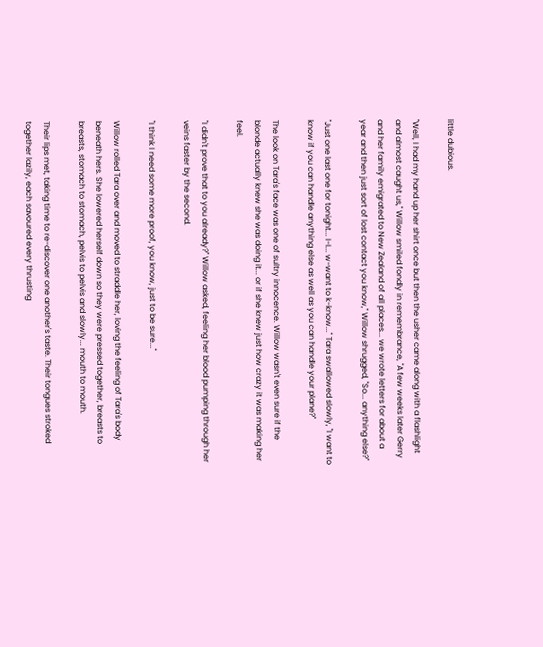little dubious.

"Well, I had my hand up her shirt once but then the usher came along with a flashlight and almost caught us," Willow smiled fondly in remembrance, "A few weeks later Gerry and her family emigrated to New Zealand of all places... we wrote letters for about a year and then just sort of lost contact you know," Willow shrugged, "So... anything else?"

"Just one last one for tonight... I-I... w-want to k-know..." Tara swallowed slowly, "I want to know if you can handle anything else as well as you can handle your plane?"

The look on Tara's face was one of sultry innocence. Willow wasn't even sure if the blonde actually knew she was doing it... or if she knew just how crazy it was making her feel.

"I didn't prove that to you already?" Willow asked, feeling her blood pumping through her veins faster by the second.

"I think I need some more proof, you know, just to be sure..."

Willow rolled Tara over and moved to straddle her, loving the feeling of Tara's body beneath hers. She lowered herself down so they were pressed together, breasts to breasts, stomach to stomach, pelvis to pelvis and slowly... mouth to mouth.

Their lips met, taking time to re-discover one another's taste. Their tongues stroked together lazily, each savoured every thrusting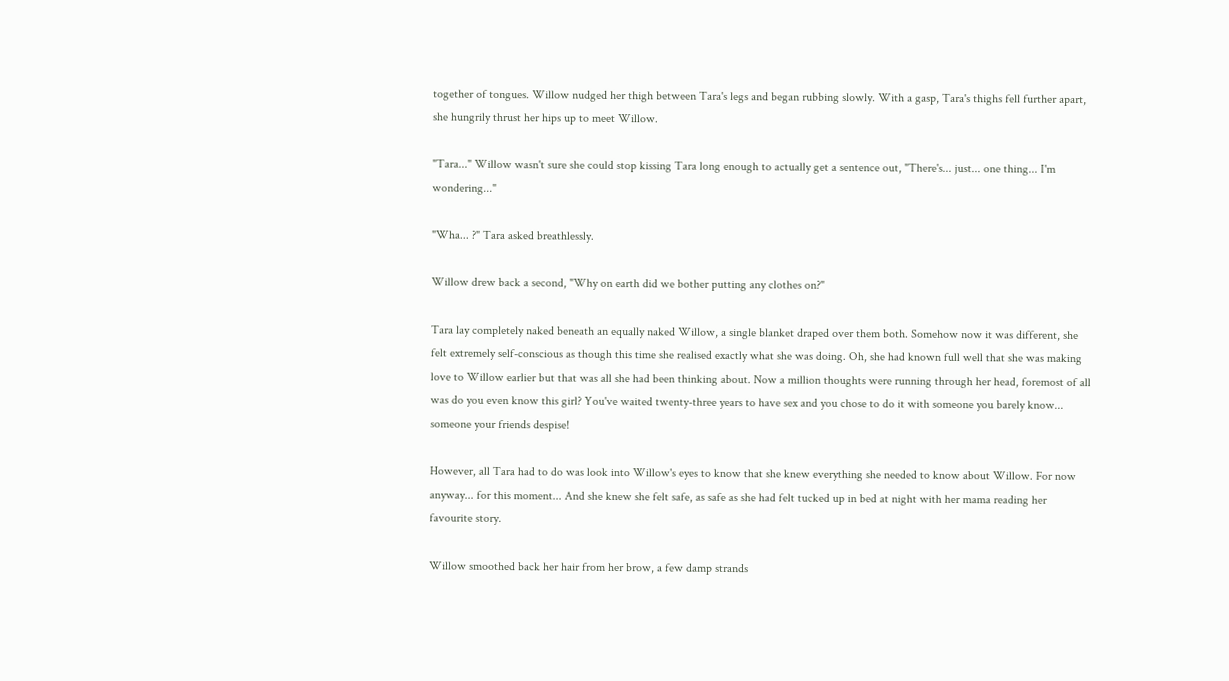together of tongues. Willow nudged her thigh between Tara's legs and began rubbing slowly. With a gasp, Tara's thighs fell further apart, she hungrily thrust her hips up to meet Willow.

"Tara..." Willow wasn't sure she could stop kissing Tara long enough to actually get a sentence out, "There's... just... one thing... I'm wondering..."

"Wha... ?" Tara asked breathlessly.

Willow drew back a second, "Why on earth did we bother putting any clothes on?"

Tara lay completely naked beneath an equally naked Willow, a single blanket draped over them both. Somehow now it was different, she felt extremely self-conscious as though this time she realised exactly what she was doing. Oh, she had known full well that she was making love to Willow earlier but that was all she had been thinking about. Now a million thoughts were running through her head, foremost of all was do you even know this girl? You've waited twenty-three years to have sex and you chose to do it with someone you barely know... someone your friends despise!

However, all Tara had to do was look into Willow's eyes to know that she knew everything she needed to know about Willow. For now anyway... for this moment... And she knew she felt safe, as safe as she had felt tucked up in bed at night with her mama reading her favourite story.

Willow smoothed back her hair from her brow, a few damp strands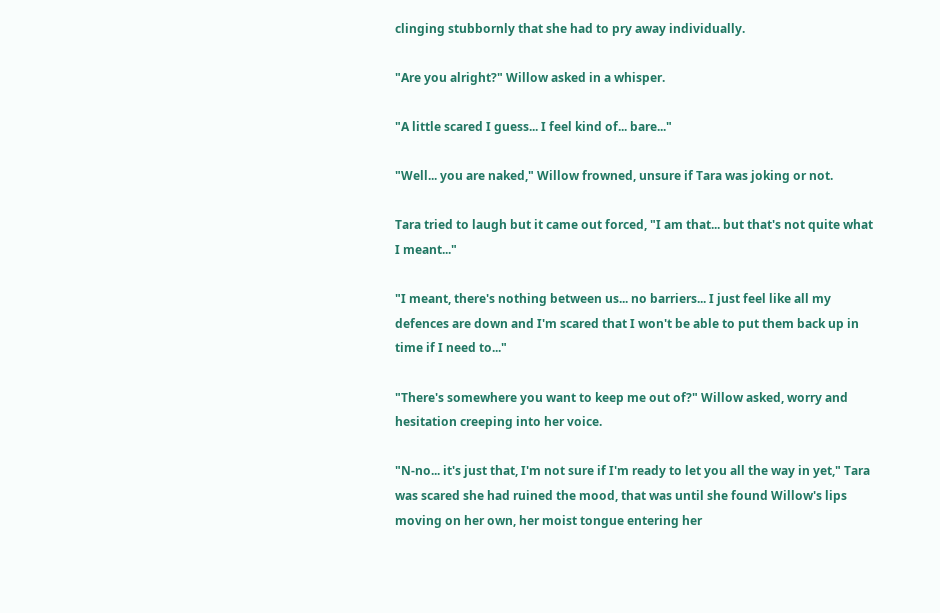clinging stubbornly that she had to pry away individually.

"Are you alright?" Willow asked in a whisper.

"A little scared I guess... I feel kind of... bare..."

"Well... you are naked," Willow frowned, unsure if Tara was joking or not.

Tara tried to laugh but it came out forced, "I am that... but that's not quite what I meant..."

"I meant, there's nothing between us... no barriers... I just feel like all my defences are down and I'm scared that I won't be able to put them back up in time if I need to..."

"There's somewhere you want to keep me out of?" Willow asked, worry and hesitation creeping into her voice.

"N-no... it's just that, I'm not sure if I'm ready to let you all the way in yet," Tara was scared she had ruined the mood, that was until she found Willow's lips moving on her own, her moist tongue entering her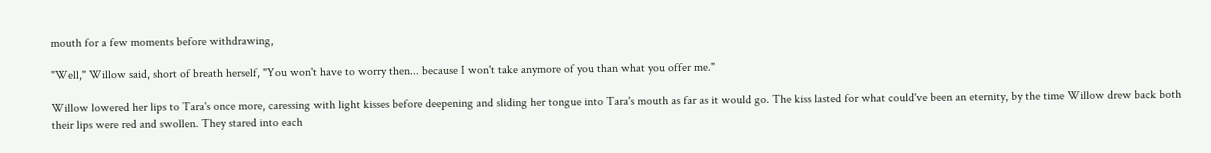mouth for a few moments before withdrawing,

"Well," Willow said, short of breath herself, "You won't have to worry then... because I won't take anymore of you than what you offer me."

Willow lowered her lips to Tara's once more, caressing with light kisses before deepening and sliding her tongue into Tara's mouth as far as it would go. The kiss lasted for what could've been an eternity, by the time Willow drew back both their lips were red and swollen. They stared into each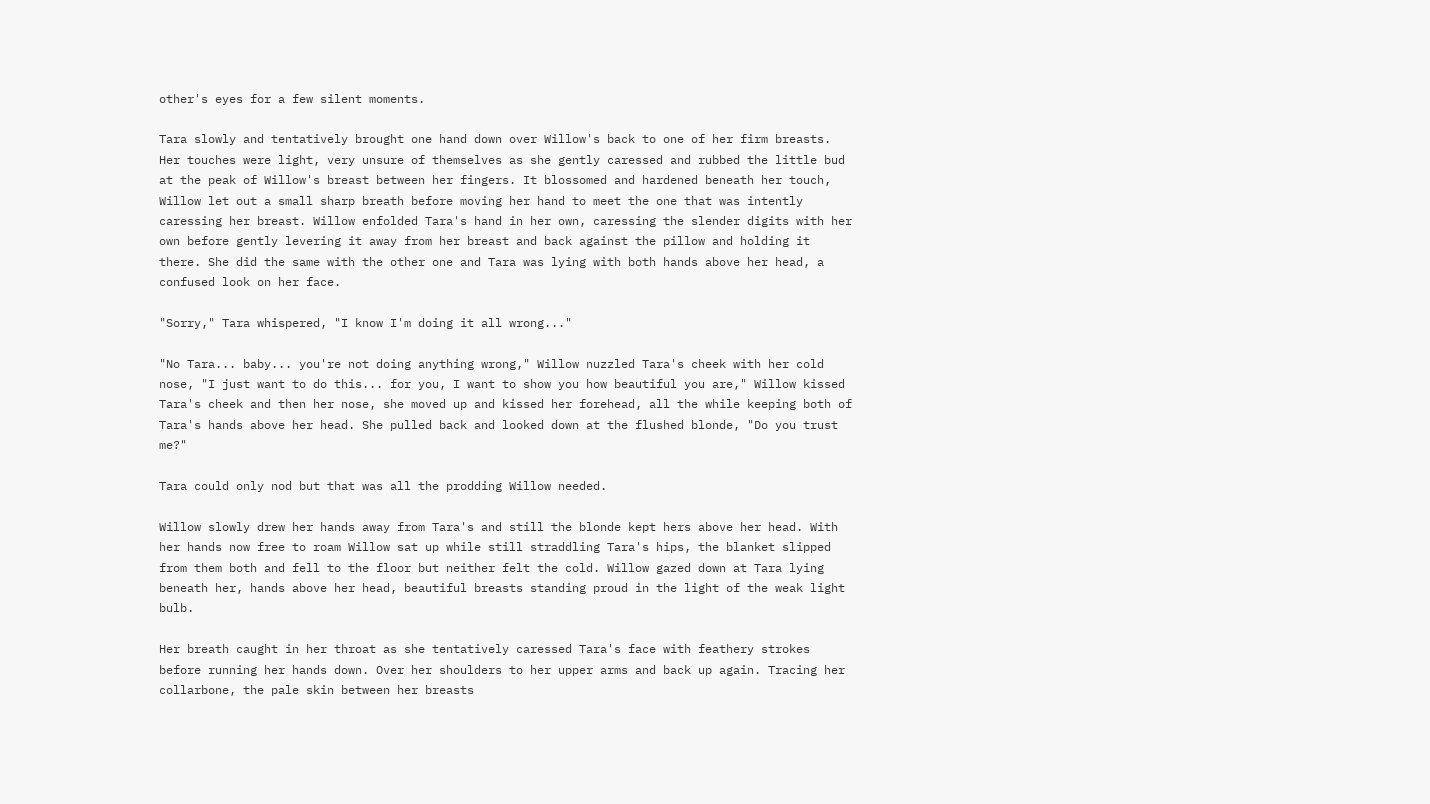other's eyes for a few silent moments.

Tara slowly and tentatively brought one hand down over Willow's back to one of her firm breasts. Her touches were light, very unsure of themselves as she gently caressed and rubbed the little bud at the peak of Willow's breast between her fingers. It blossomed and hardened beneath her touch, Willow let out a small sharp breath before moving her hand to meet the one that was intently caressing her breast. Willow enfolded Tara's hand in her own, caressing the slender digits with her own before gently levering it away from her breast and back against the pillow and holding it there. She did the same with the other one and Tara was lying with both hands above her head, a confused look on her face.

"Sorry," Tara whispered, "I know I'm doing it all wrong..."

"No Tara... baby... you're not doing anything wrong," Willow nuzzled Tara's cheek with her cold nose, "I just want to do this... for you, I want to show you how beautiful you are," Willow kissed Tara's cheek and then her nose, she moved up and kissed her forehead, all the while keeping both of Tara's hands above her head. She pulled back and looked down at the flushed blonde, "Do you trust me?"

Tara could only nod but that was all the prodding Willow needed.

Willow slowly drew her hands away from Tara's and still the blonde kept hers above her head. With her hands now free to roam Willow sat up while still straddling Tara's hips, the blanket slipped from them both and fell to the floor but neither felt the cold. Willow gazed down at Tara lying beneath her, hands above her head, beautiful breasts standing proud in the light of the weak light bulb.

Her breath caught in her throat as she tentatively caressed Tara's face with feathery strokes before running her hands down. Over her shoulders to her upper arms and back up again. Tracing her collarbone, the pale skin between her breasts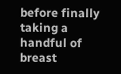before finally taking a handful of breast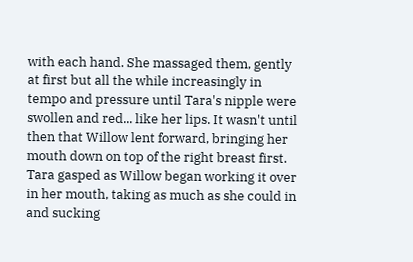with each hand. She massaged them, gently at first but all the while increasingly in tempo and pressure until Tara's nipple were swollen and red... like her lips. It wasn't until then that Willow lent forward, bringing her mouth down on top of the right breast first. Tara gasped as Willow began working it over in her mouth, taking as much as she could in and sucking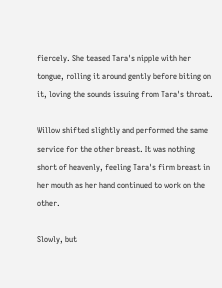fiercely. She teased Tara's nipple with her tongue, rolling it around gently before biting on it, loving the sounds issuing from Tara's throat.

Willow shifted slightly and performed the same service for the other breast. It was nothing short of heavenly, feeling Tara's firm breast in her mouth as her hand continued to work on the other.

Slowly, but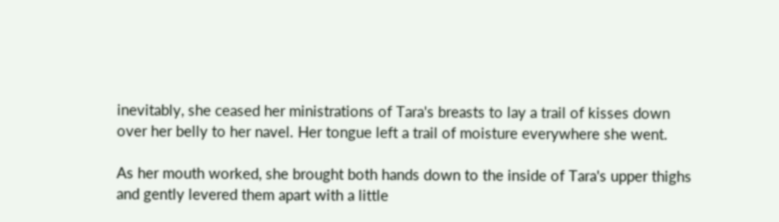inevitably, she ceased her ministrations of Tara's breasts to lay a trail of kisses down over her belly to her navel. Her tongue left a trail of moisture everywhere she went.

As her mouth worked, she brought both hands down to the inside of Tara's upper thighs and gently levered them apart with a little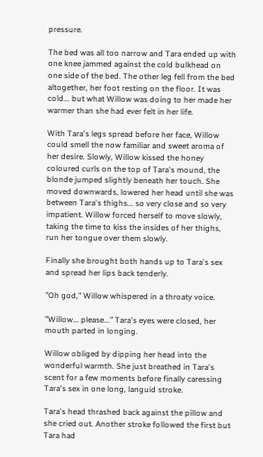pressure.

The bed was all too narrow and Tara ended up with one knee jammed against the cold bulkhead on one side of the bed. The other leg fell from the bed altogether, her foot resting on the floor. It was cold... but what Willow was doing to her made her warmer than she had ever felt in her life.

With Tara's legs spread before her face, Willow could smell the now familiar and sweet aroma of her desire. Slowly, Willow kissed the honey coloured curls on the top of Tara's mound, the blonde jumped slightly beneath her touch. She moved downwards, lowered her head until she was between Tara's thighs... so very close and so very impatient. Willow forced herself to move slowly, taking the time to kiss the insides of her thighs, run her tongue over them slowly.

Finally she brought both hands up to Tara's sex and spread her lips back tenderly.

"Oh god," Willow whispered in a throaty voice.

"Willow... please..." Tara's eyes were closed, her mouth parted in longing.

Willow obliged by dipping her head into the wonderful warmth. She just breathed in Tara's scent for a few moments before finally caressing Tara's sex in one long, languid stroke.

Tara's head thrashed back against the pillow and she cried out. Another stroke followed the first but Tara had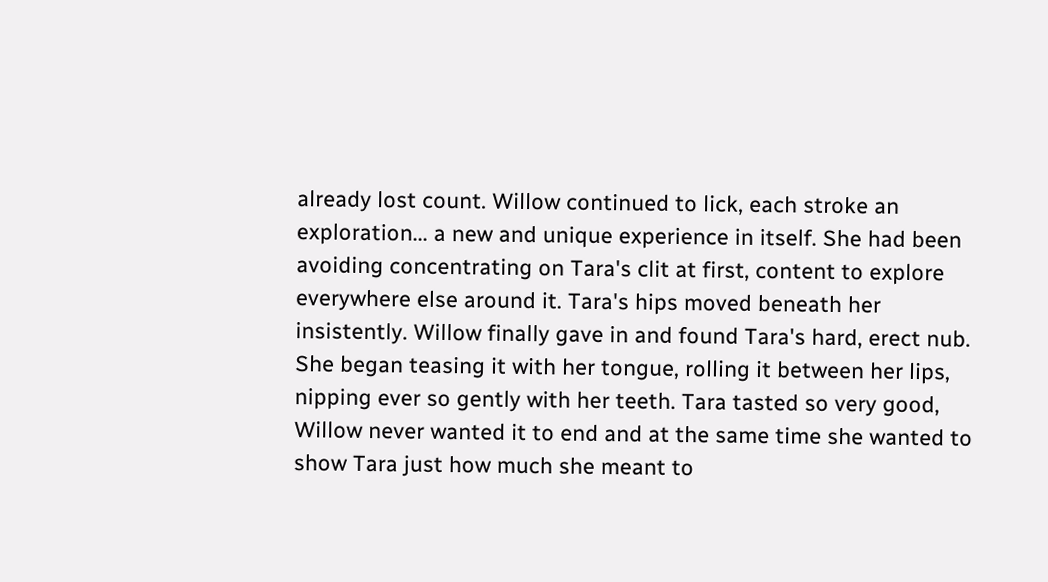already lost count. Willow continued to lick, each stroke an exploration... a new and unique experience in itself. She had been avoiding concentrating on Tara's clit at first, content to explore everywhere else around it. Tara's hips moved beneath her insistently. Willow finally gave in and found Tara's hard, erect nub. She began teasing it with her tongue, rolling it between her lips, nipping ever so gently with her teeth. Tara tasted so very good, Willow never wanted it to end and at the same time she wanted to show Tara just how much she meant to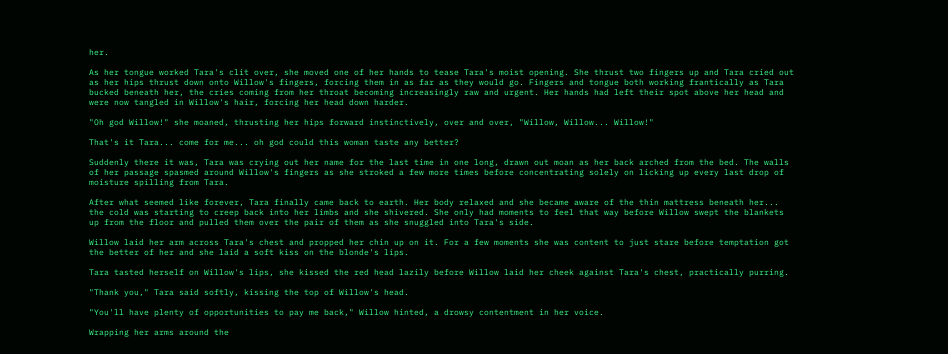her.

As her tongue worked Tara's clit over, she moved one of her hands to tease Tara's moist opening. She thrust two fingers up and Tara cried out as her hips thrust down onto Willow's fingers, forcing them in as far as they would go. Fingers and tongue both working frantically as Tara bucked beneath her, the cries coming from her throat becoming increasingly raw and urgent. Her hands had left their spot above her head and were now tangled in Willow's hair, forcing her head down harder.

"Oh god Willow!" she moaned, thrusting her hips forward instinctively, over and over, "Willow, Willow... Willow!"

That's it Tara... come for me... oh god could this woman taste any better?

Suddenly there it was, Tara was crying out her name for the last time in one long, drawn out moan as her back arched from the bed. The walls of her passage spasmed around Willow's fingers as she stroked a few more times before concentrating solely on licking up every last drop of moisture spilling from Tara.

After what seemed like forever, Tara finally came back to earth. Her body relaxed and she became aware of the thin mattress beneath her... the cold was starting to creep back into her limbs and she shivered. She only had moments to feel that way before Willow swept the blankets up from the floor and pulled them over the pair of them as she snuggled into Tara's side.

Willow laid her arm across Tara's chest and propped her chin up on it. For a few moments she was content to just stare before temptation got the better of her and she laid a soft kiss on the blonde's lips.

Tara tasted herself on Willow's lips, she kissed the red head lazily before Willow laid her cheek against Tara's chest, practically purring.

"Thank you," Tara said softly, kissing the top of Willow's head.

"You'll have plenty of opportunities to pay me back," Willow hinted, a drowsy contentment in her voice.

Wrapping her arms around the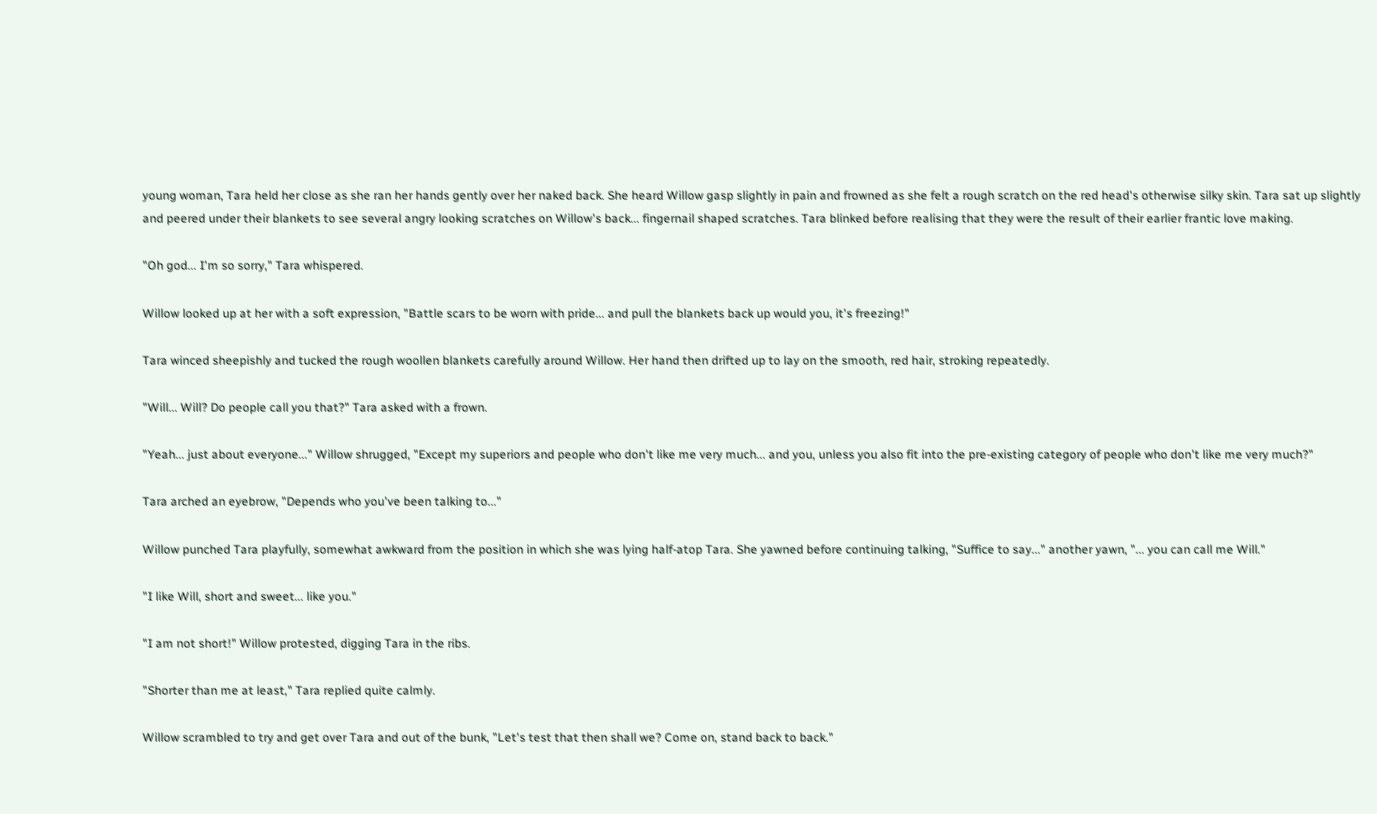young woman, Tara held her close as she ran her hands gently over her naked back. She heard Willow gasp slightly in pain and frowned as she felt a rough scratch on the red head's otherwise silky skin. Tara sat up slightly and peered under their blankets to see several angry looking scratches on Willow's back... fingernail shaped scratches. Tara blinked before realising that they were the result of their earlier frantic love making.

"Oh god... I'm so sorry," Tara whispered.

Willow looked up at her with a soft expression, "Battle scars to be worn with pride... and pull the blankets back up would you, it's freezing!"

Tara winced sheepishly and tucked the rough woollen blankets carefully around Willow. Her hand then drifted up to lay on the smooth, red hair, stroking repeatedly.

"Will... Will? Do people call you that?" Tara asked with a frown.

"Yeah... just about everyone..." Willow shrugged, "Except my superiors and people who don't like me very much... and you, unless you also fit into the pre-existing category of people who don't like me very much?"

Tara arched an eyebrow, "Depends who you've been talking to..."

Willow punched Tara playfully, somewhat awkward from the position in which she was lying half-atop Tara. She yawned before continuing talking, "Suffice to say..." another yawn, "... you can call me Will."

"I like Will, short and sweet... like you."

"I am not short!" Willow protested, digging Tara in the ribs.

"Shorter than me at least," Tara replied quite calmly.

Willow scrambled to try and get over Tara and out of the bunk, "Let's test that then shall we? Come on, stand back to back."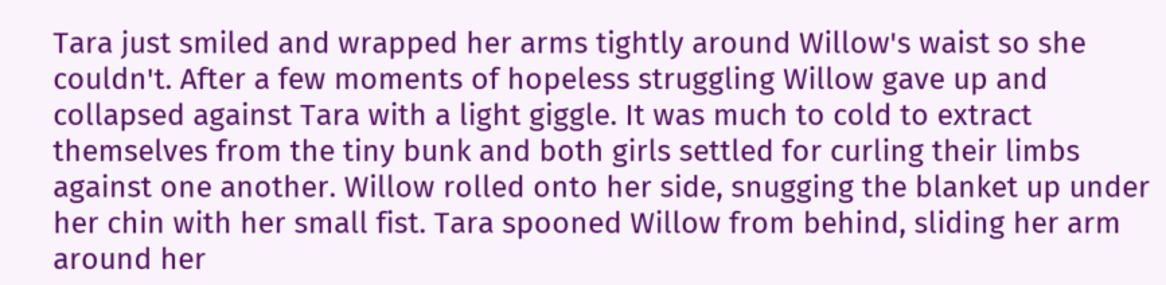Tara just smiled and wrapped her arms tightly around Willow's waist so she couldn't. After a few moments of hopeless struggling Willow gave up and collapsed against Tara with a light giggle. It was much to cold to extract themselves from the tiny bunk and both girls settled for curling their limbs against one another. Willow rolled onto her side, snugging the blanket up under her chin with her small fist. Tara spooned Willow from behind, sliding her arm around her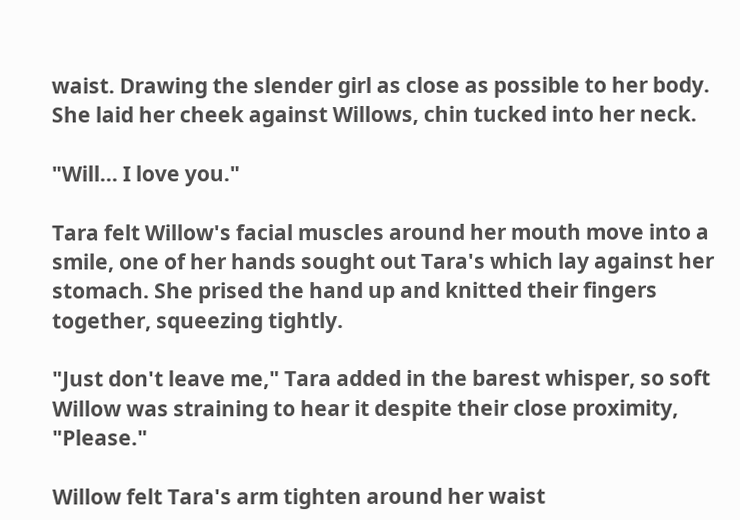waist. Drawing the slender girl as close as possible to her body. She laid her cheek against Willows, chin tucked into her neck.

"Will... I love you."

Tara felt Willow's facial muscles around her mouth move into a smile, one of her hands sought out Tara's which lay against her stomach. She prised the hand up and knitted their fingers together, squeezing tightly.

"Just don't leave me," Tara added in the barest whisper, so soft Willow was straining to hear it despite their close proximity, "Please."

Willow felt Tara's arm tighten around her waist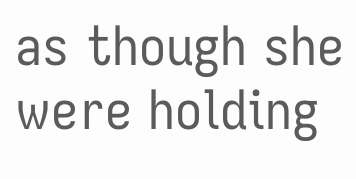as though she were holding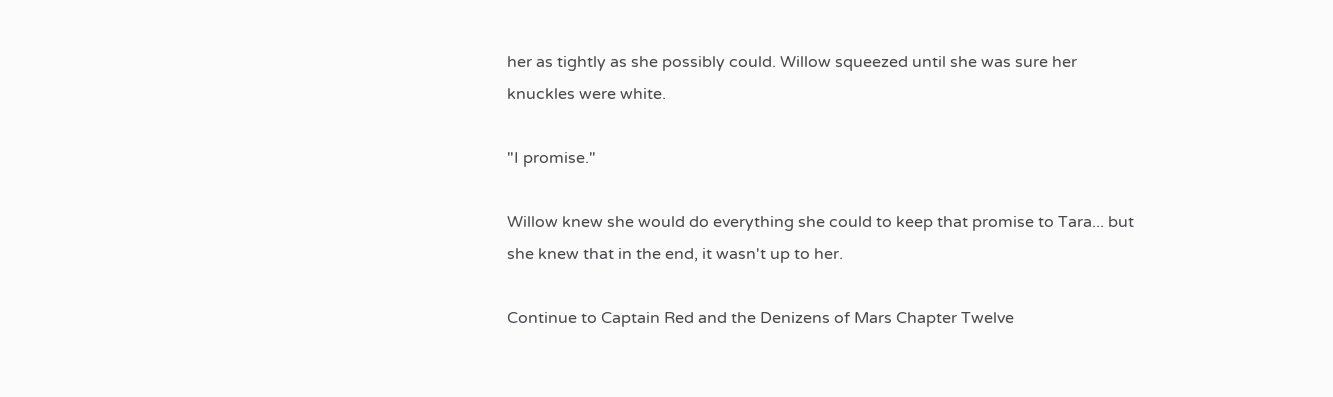her as tightly as she possibly could. Willow squeezed until she was sure her knuckles were white.

"I promise."

Willow knew she would do everything she could to keep that promise to Tara... but she knew that in the end, it wasn't up to her.

Continue to Captain Red and the Denizens of Mars Chapter Twelve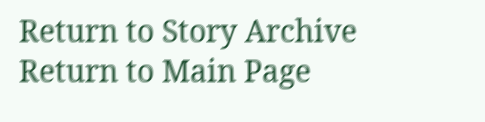Return to Story Archive
Return to Main Page